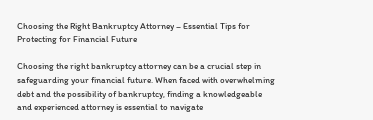Choosing the Right Bankruptcy Attorney – Essential Tips for Protecting for Financial Future

Choosing the right bankruptcy attorney can be a crucial step in safeguarding your financial future. When faced with overwhelming debt and the possibility of bankruptcy, finding a knowledgeable and experienced attorney is essential to navigate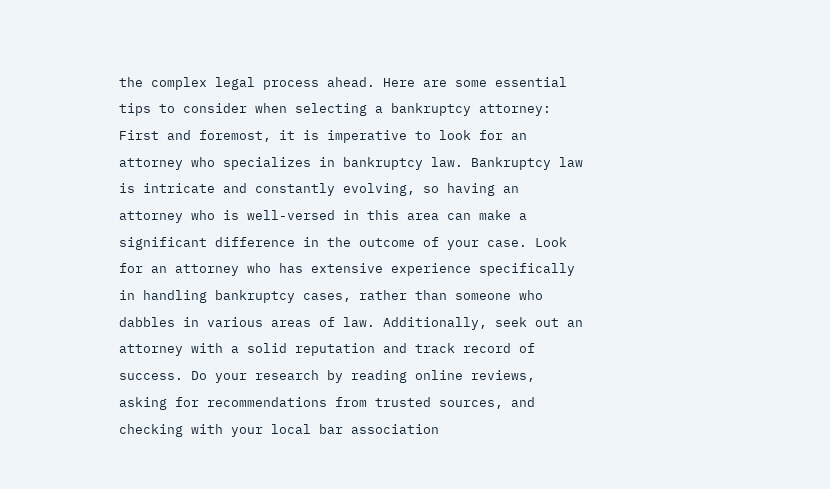the complex legal process ahead. Here are some essential tips to consider when selecting a bankruptcy attorney: First and foremost, it is imperative to look for an attorney who specializes in bankruptcy law. Bankruptcy law is intricate and constantly evolving, so having an attorney who is well-versed in this area can make a significant difference in the outcome of your case. Look for an attorney who has extensive experience specifically in handling bankruptcy cases, rather than someone who dabbles in various areas of law. Additionally, seek out an attorney with a solid reputation and track record of success. Do your research by reading online reviews, asking for recommendations from trusted sources, and checking with your local bar association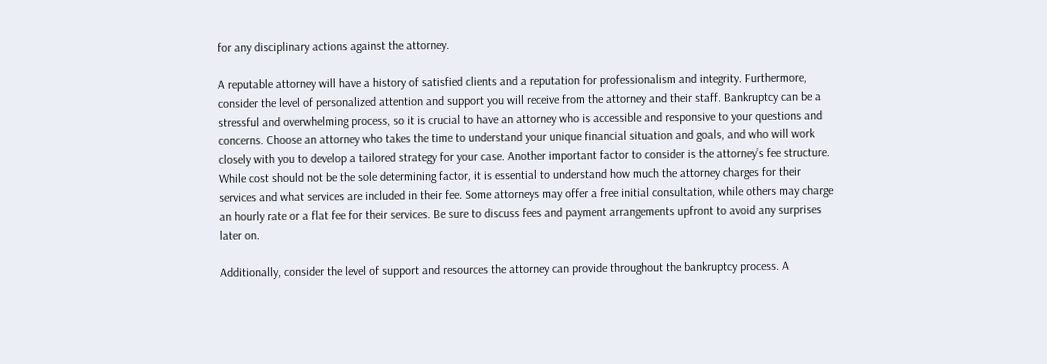for any disciplinary actions against the attorney.

A reputable attorney will have a history of satisfied clients and a reputation for professionalism and integrity. Furthermore, consider the level of personalized attention and support you will receive from the attorney and their staff. Bankruptcy can be a stressful and overwhelming process, so it is crucial to have an attorney who is accessible and responsive to your questions and concerns. Choose an attorney who takes the time to understand your unique financial situation and goals, and who will work closely with you to develop a tailored strategy for your case. Another important factor to consider is the attorney’s fee structure. While cost should not be the sole determining factor, it is essential to understand how much the attorney charges for their services and what services are included in their fee. Some attorneys may offer a free initial consultation, while others may charge an hourly rate or a flat fee for their services. Be sure to discuss fees and payment arrangements upfront to avoid any surprises later on.

Additionally, consider the level of support and resources the attorney can provide throughout the bankruptcy process. A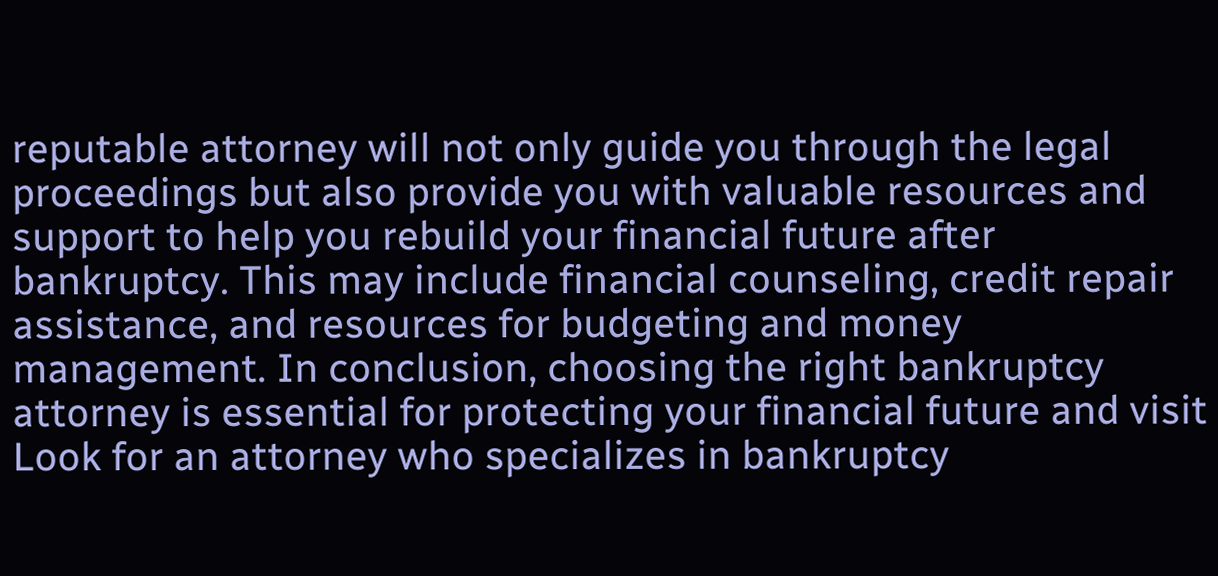reputable attorney will not only guide you through the legal proceedings but also provide you with valuable resources and support to help you rebuild your financial future after bankruptcy. This may include financial counseling, credit repair assistance, and resources for budgeting and money management. In conclusion, choosing the right bankruptcy attorney is essential for protecting your financial future and visit Look for an attorney who specializes in bankruptcy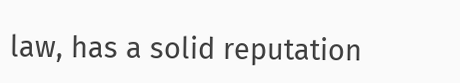law, has a solid reputation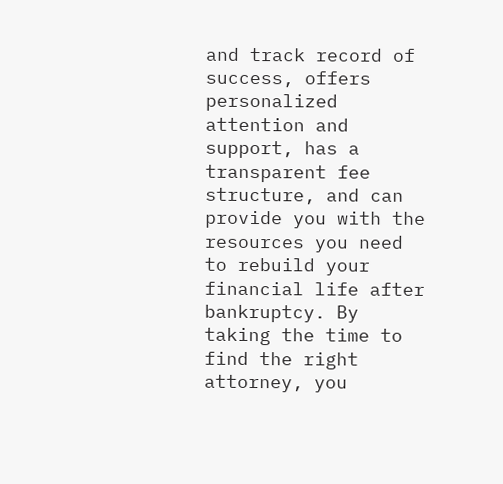and track record of success, offers personalized attention and support, has a transparent fee structure, and can provide you with the resources you need to rebuild your financial life after bankruptcy. By taking the time to find the right attorney, you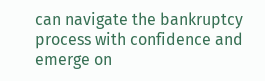can navigate the bankruptcy process with confidence and emerge on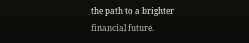the path to a brighter financial future.